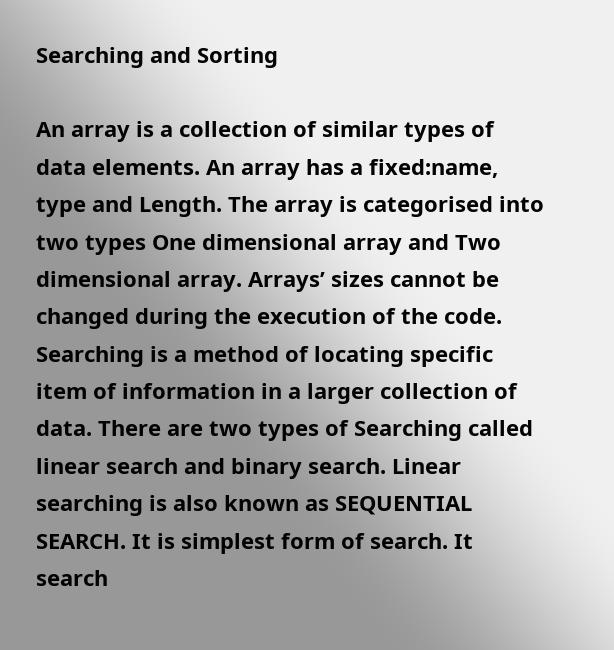Searching and Sorting

An array is a collection of similar types of data elements. An array has a fixed:name, type and Length. The array is categorised into two types One dimensional array and Two dimensional array. Arrays’ sizes cannot be changed during the execution of the code. Searching is a method of locating specific item of information in a larger collection of data. There are two types of Searching called linear search and binary search. Linear searching is also known as SEQUENTIAL SEARCH. It is simplest form of search. It search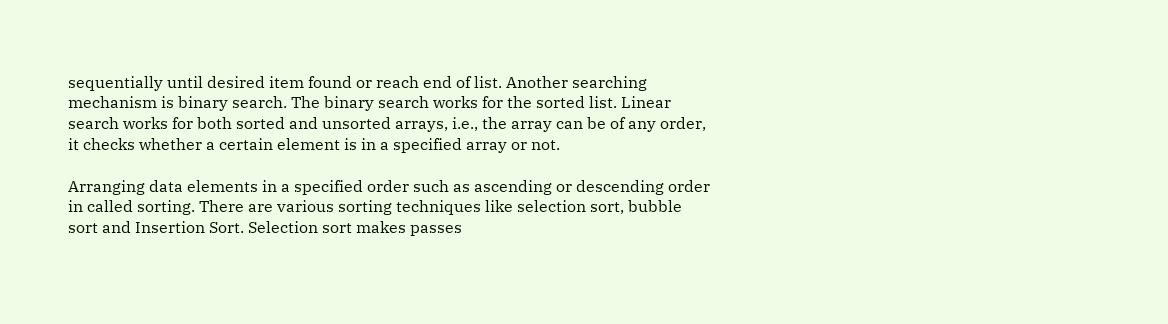sequentially until desired item found or reach end of list. Another searching mechanism is binary search. The binary search works for the sorted list. Linear search works for both sorted and unsorted arrays, i.e., the array can be of any order, it checks whether a certain element is in a specified array or not.

Arranging data elements in a specified order such as ascending or descending order in called sorting. There are various sorting techniques like selection sort, bubble sort and Insertion Sort. Selection sort makes passes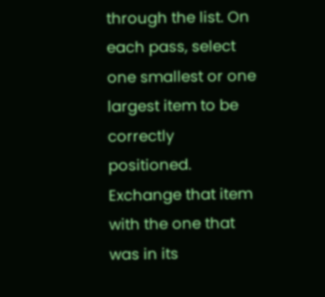through the list. On each pass, select one smallest or one largest item to be correctly positioned. Exchange that item with the one that was in its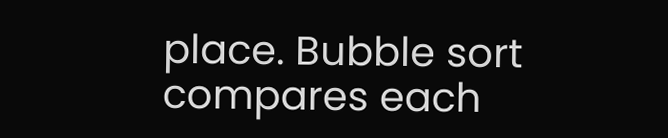place. Bubble sort compares each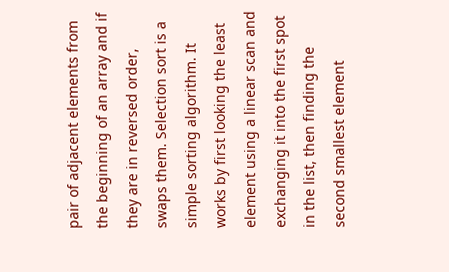pair of adjacent elements from the beginning of an array and if they are in reversed order, swaps them. Selection sort is a simple sorting algorithm. It works by first looking the least element using a linear scan and exchanging it into the first spot in the list, then finding the second smallest element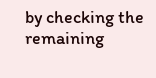by checking the remaining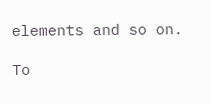elements and so on.

To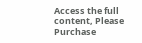Access the full content, Please Purchase